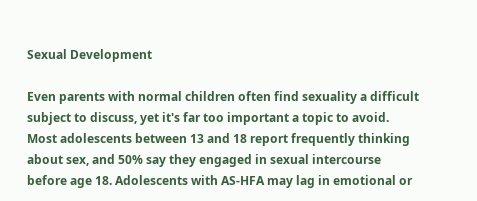Sexual Development

Even parents with normal children often find sexuality a difficult subject to discuss, yet it's far too important a topic to avoid. Most adolescents between 13 and 18 report frequently thinking about sex, and 50% say they engaged in sexual intercourse before age 18. Adolescents with AS-HFA may lag in emotional or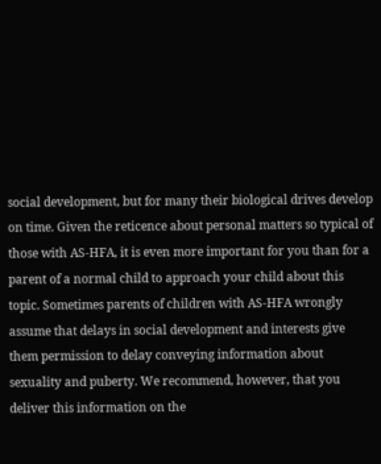social development, but for many their biological drives develop on time. Given the reticence about personal matters so typical of those with AS-HFA, it is even more important for you than for a parent of a normal child to approach your child about this topic. Sometimes parents of children with AS-HFA wrongly assume that delays in social development and interests give them permission to delay conveying information about sexuality and puberty. We recommend, however, that you deliver this information on the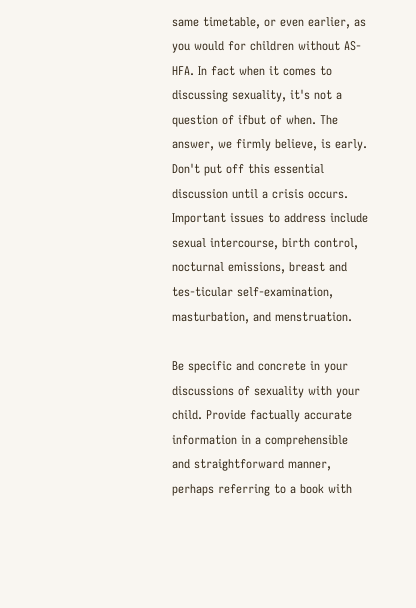same timetable, or even earlier, as you would for children without AS-HFA. In fact when it comes to discussing sexuality, it's not a question of ifbut of when. The answer, we firmly believe, is early. Don't put off this essential discussion until a crisis occurs. Important issues to address include sexual intercourse, birth control, nocturnal emissions, breast and tes-ticular self-examination, masturbation, and menstruation.

Be specific and concrete in your discussions of sexuality with your child. Provide factually accurate information in a comprehensible and straightforward manner, perhaps referring to a book with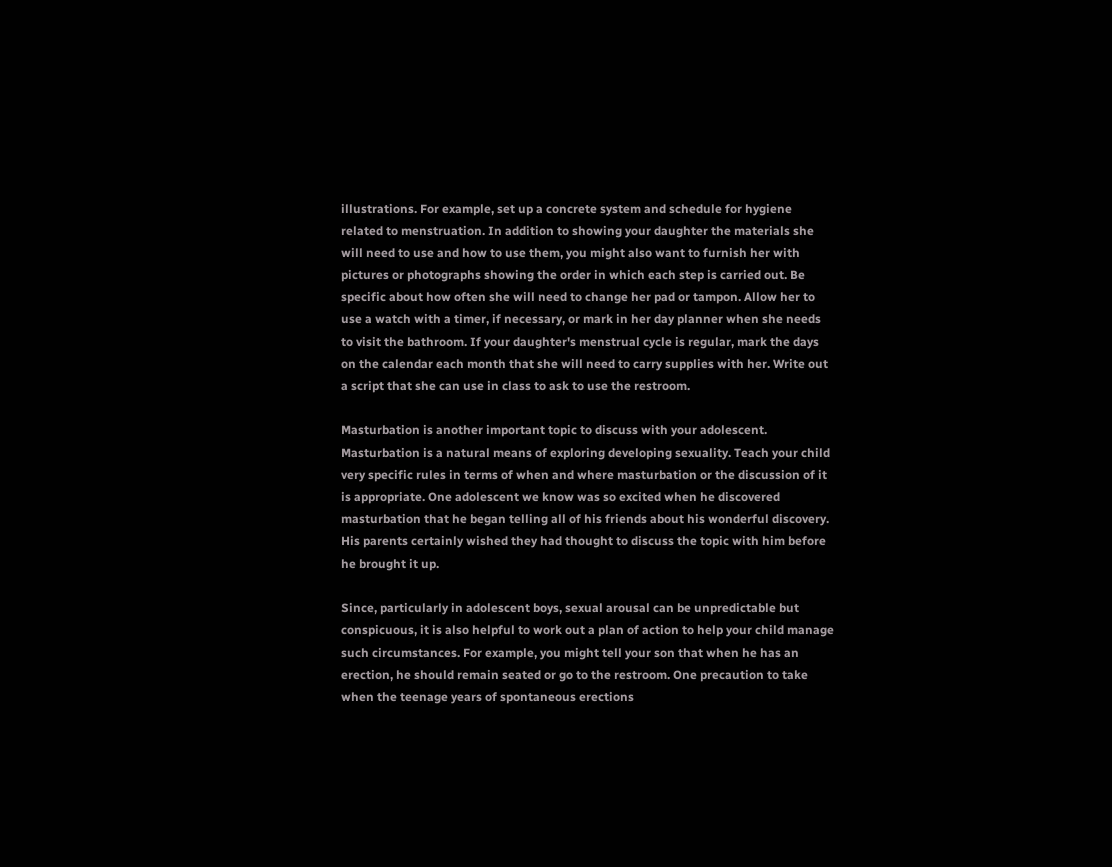illustrations. For example, set up a concrete system and schedule for hygiene related to menstruation. In addition to showing your daughter the materials she will need to use and how to use them, you might also want to furnish her with pictures or photographs showing the order in which each step is carried out. Be specific about how often she will need to change her pad or tampon. Allow her to use a watch with a timer, if necessary, or mark in her day planner when she needs to visit the bathroom. If your daughter's menstrual cycle is regular, mark the days on the calendar each month that she will need to carry supplies with her. Write out a script that she can use in class to ask to use the restroom.

Masturbation is another important topic to discuss with your adolescent. Masturbation is a natural means of exploring developing sexuality. Teach your child very specific rules in terms of when and where masturbation or the discussion of it is appropriate. One adolescent we know was so excited when he discovered masturbation that he began telling all of his friends about his wonderful discovery. His parents certainly wished they had thought to discuss the topic with him before he brought it up.

Since, particularly in adolescent boys, sexual arousal can be unpredictable but conspicuous, it is also helpful to work out a plan of action to help your child manage such circumstances. For example, you might tell your son that when he has an erection, he should remain seated or go to the restroom. One precaution to take when the teenage years of spontaneous erections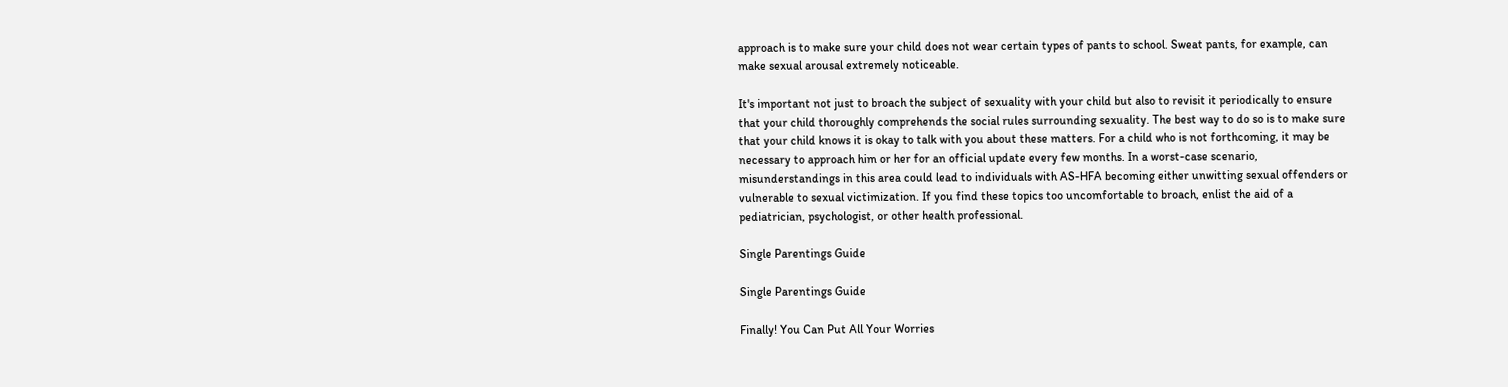approach is to make sure your child does not wear certain types of pants to school. Sweat pants, for example, can make sexual arousal extremely noticeable.

It's important not just to broach the subject of sexuality with your child but also to revisit it periodically to ensure that your child thoroughly comprehends the social rules surrounding sexuality. The best way to do so is to make sure that your child knows it is okay to talk with you about these matters. For a child who is not forthcoming, it may be necessary to approach him or her for an official update every few months. In a worst-case scenario, misunderstandings in this area could lead to individuals with AS-HFA becoming either unwitting sexual offenders or vulnerable to sexual victimization. If you find these topics too uncomfortable to broach, enlist the aid of a pediatrician, psychologist, or other health professional.

Single Parentings Guide

Single Parentings Guide

Finally! You Can Put All Your Worries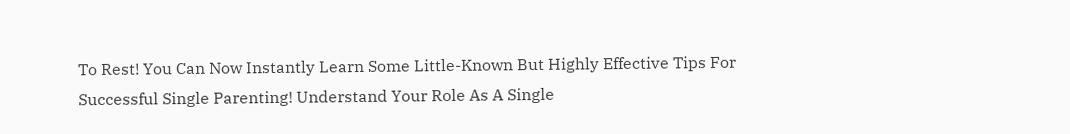To Rest! You Can Now Instantly Learn Some Little-Known But Highly Effective Tips For Successful Single Parenting! Understand Your Role As A Single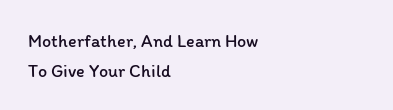Motherfather, And Learn How To Give Your Child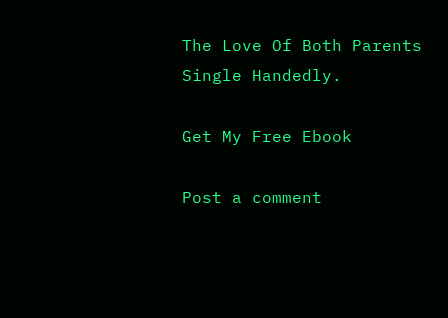The Love Of Both Parents Single Handedly.

Get My Free Ebook

Post a comment